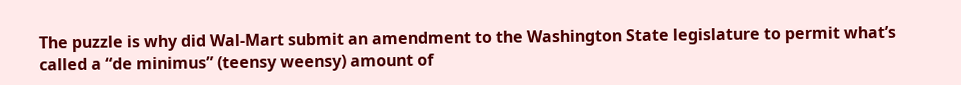The puzzle is why did Wal-Mart submit an amendment to the Washington State legislature to permit what’s called a “de minimus” (teensy weensy) amount of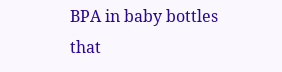BPA in baby bottles that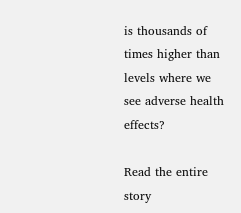is thousands of times higher than levels where we see adverse health effects?

Read the entire story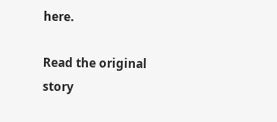here.

Read the original story